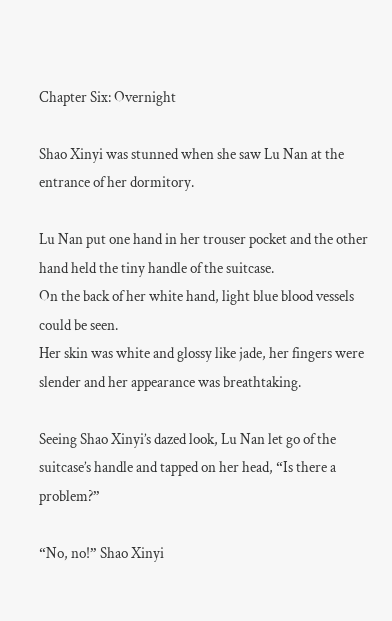Chapter Six: Overnight

Shao Xinyi was stunned when she saw Lu Nan at the entrance of her dormitory.

Lu Nan put one hand in her trouser pocket and the other hand held the tiny handle of the suitcase.
On the back of her white hand, light blue blood vessels could be seen.
Her skin was white and glossy like jade, her fingers were slender and her appearance was breathtaking.

Seeing Shao Xinyi’s dazed look, Lu Nan let go of the suitcase’s handle and tapped on her head, “Is there a problem?”

“No, no!” Shao Xinyi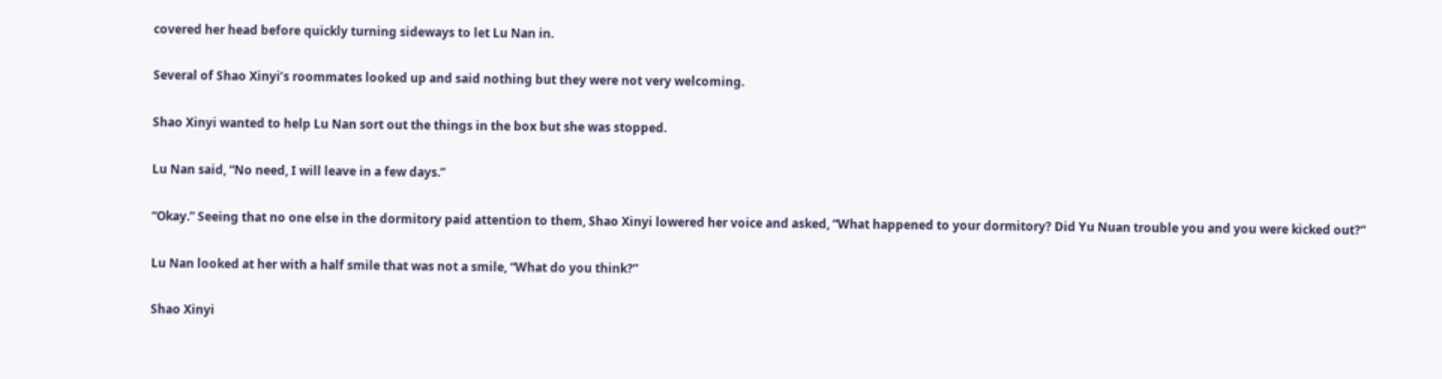covered her head before quickly turning sideways to let Lu Nan in.

Several of Shao Xinyi’s roommates looked up and said nothing but they were not very welcoming.

Shao Xinyi wanted to help Lu Nan sort out the things in the box but she was stopped.

Lu Nan said, “No need, I will leave in a few days.”

“Okay.” Seeing that no one else in the dormitory paid attention to them, Shao Xinyi lowered her voice and asked, “What happened to your dormitory? Did Yu Nuan trouble you and you were kicked out?”

Lu Nan looked at her with a half smile that was not a smile, “What do you think?”

Shao Xinyi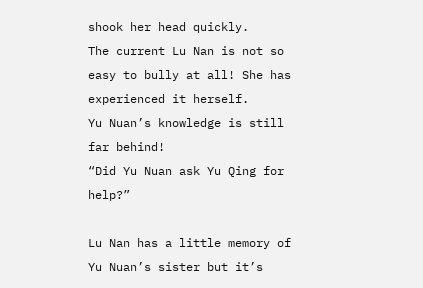shook her head quickly.
The current Lu Nan is not so easy to bully at all! She has experienced it herself.
Yu Nuan’s knowledge is still far behind!
“Did Yu Nuan ask Yu Qing for help?”

Lu Nan has a little memory of Yu Nuan’s sister but it’s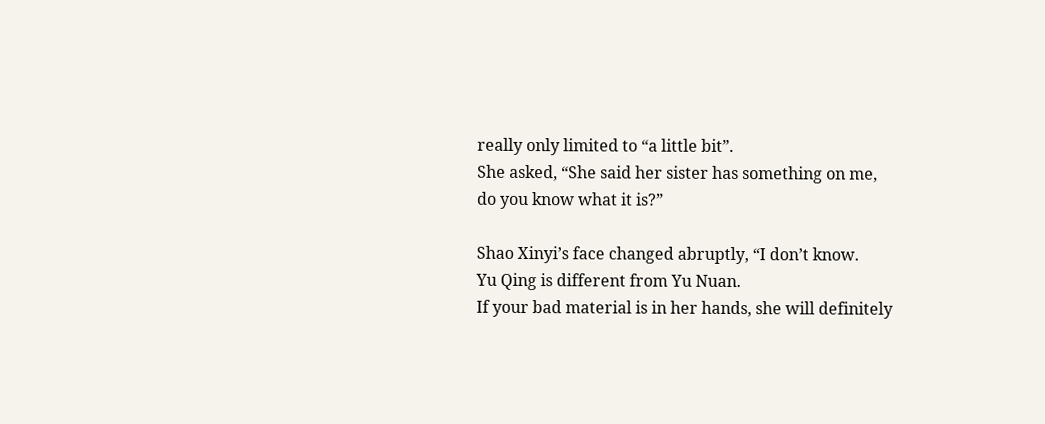really only limited to “a little bit”.
She asked, “She said her sister has something on me, do you know what it is?”

Shao Xinyi’s face changed abruptly, “I don’t know.
Yu Qing is different from Yu Nuan.
If your bad material is in her hands, she will definitely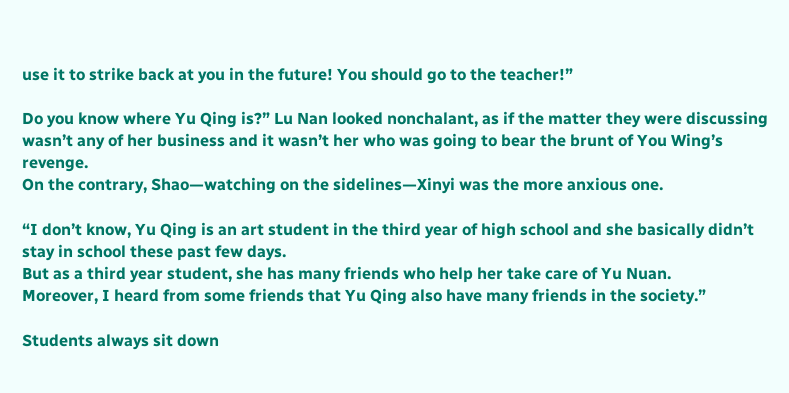use it to strike back at you in the future! You should go to the teacher!”

Do you know where Yu Qing is?” Lu Nan looked nonchalant, as if the matter they were discussing wasn’t any of her business and it wasn’t her who was going to bear the brunt of You Wing’s revenge.
On the contrary, Shao—watching on the sidelines—Xinyi was the more anxious one.

“I don’t know, Yu Qing is an art student in the third year of high school and she basically didn’t stay in school these past few days.
But as a third year student, she has many friends who help her take care of Yu Nuan.
Moreover, I heard from some friends that Yu Qing also have many friends in the society.”

Students always sit down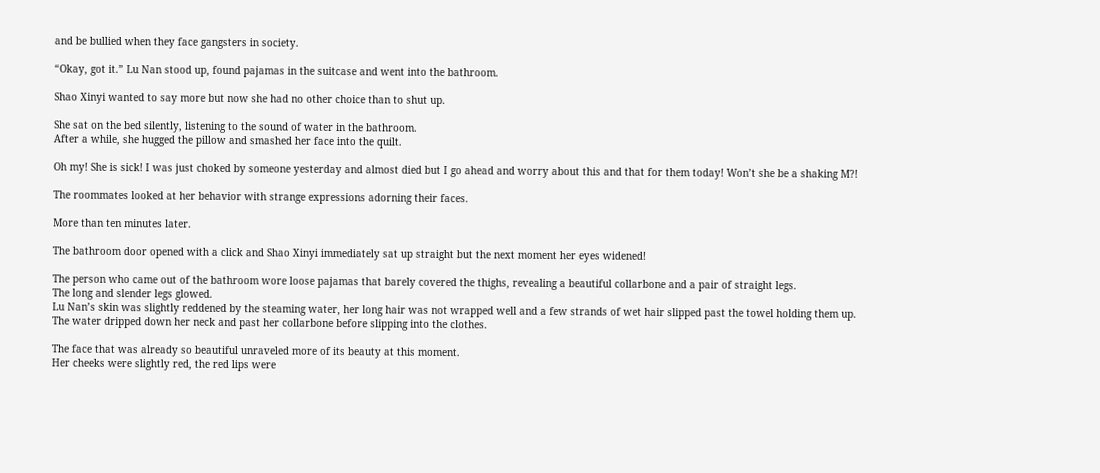and be bullied when they face gangsters in society.

“Okay, got it.” Lu Nan stood up, found pajamas in the suitcase and went into the bathroom.

Shao Xinyi wanted to say more but now she had no other choice than to shut up.

She sat on the bed silently, listening to the sound of water in the bathroom.
After a while, she hugged the pillow and smashed her face into the quilt.

Oh my! She is sick! I was just choked by someone yesterday and almost died but I go ahead and worry about this and that for them today! Won’t she be a shaking M?!

The roommates looked at her behavior with strange expressions adorning their faces.

More than ten minutes later.

The bathroom door opened with a click and Shao Xinyi immediately sat up straight but the next moment her eyes widened!

The person who came out of the bathroom wore loose pajamas that barely covered the thighs, revealing a beautiful collarbone and a pair of straight legs.
The long and slender legs glowed.
Lu Nan’s skin was slightly reddened by the steaming water, her long hair was not wrapped well and a few strands of wet hair slipped past the towel holding them up.
The water dripped down her neck and past her collarbone before slipping into the clothes.

The face that was already so beautiful unraveled more of its beauty at this moment.
Her cheeks were slightly red, the red lips were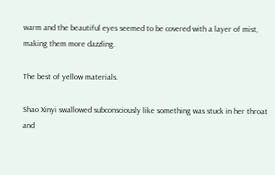warm and the beautiful eyes seemed to be covered with a layer of mist, making them more dazzling.

The best of yellow materials.

Shao Xinyi swallowed subconsciously like something was stuck in her throat and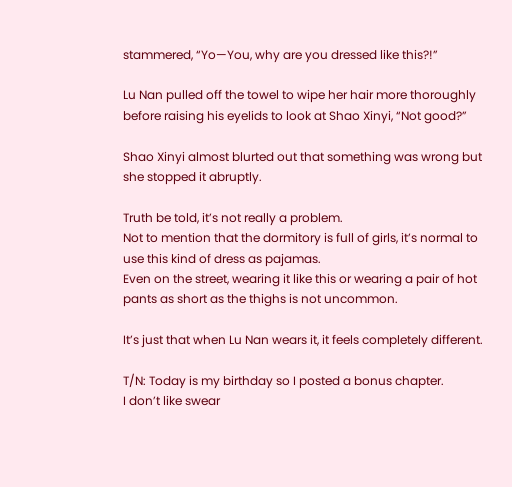stammered, “Yo—You, why are you dressed like this?!”

Lu Nan pulled off the towel to wipe her hair more thoroughly before raising his eyelids to look at Shao Xinyi, “Not good?”

Shao Xinyi almost blurted out that something was wrong but she stopped it abruptly.

Truth be told, it’s not really a problem.
Not to mention that the dormitory is full of girls, it’s normal to use this kind of dress as pajamas.
Even on the street, wearing it like this or wearing a pair of hot pants as short as the thighs is not uncommon.

It’s just that when Lu Nan wears it, it feels completely different.

T/N: Today is my birthday so I posted a bonus chapter.
I don’t like swear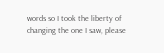words so I took the liberty of changing the one I saw, please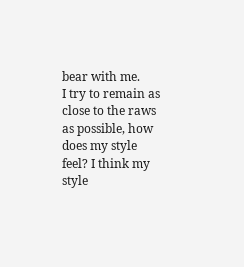bear with me.
I try to remain as close to the raws as possible, how does my style feel? I think my style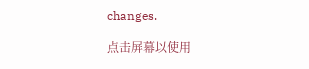changes.

点击屏幕以使用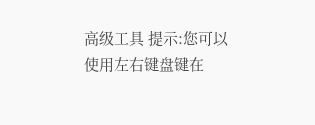高级工具 提示:您可以使用左右键盘键在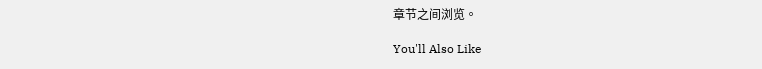章节之间浏览。

You'll Also Like